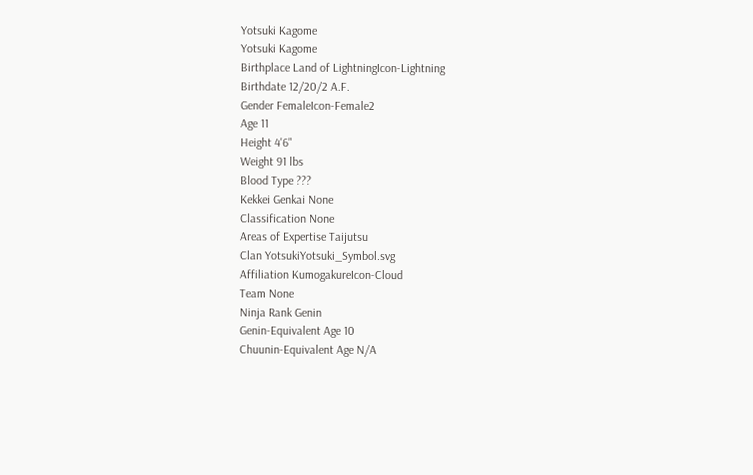Yotsuki Kagome
Yotsuki Kagome
Birthplace Land of LightningIcon-Lightning
Birthdate 12/20/2 A.F.
Gender FemaleIcon-Female2
Age 11
Height 4'6"
Weight 91 lbs
Blood Type ???
Kekkei Genkai None
Classification None
Areas of Expertise Taijutsu
Clan YotsukiYotsuki_Symbol.svg
Affiliation KumogakureIcon-Cloud
Team None
Ninja Rank Genin
Genin-Equivalent Age 10
Chuunin-Equivalent Age N/A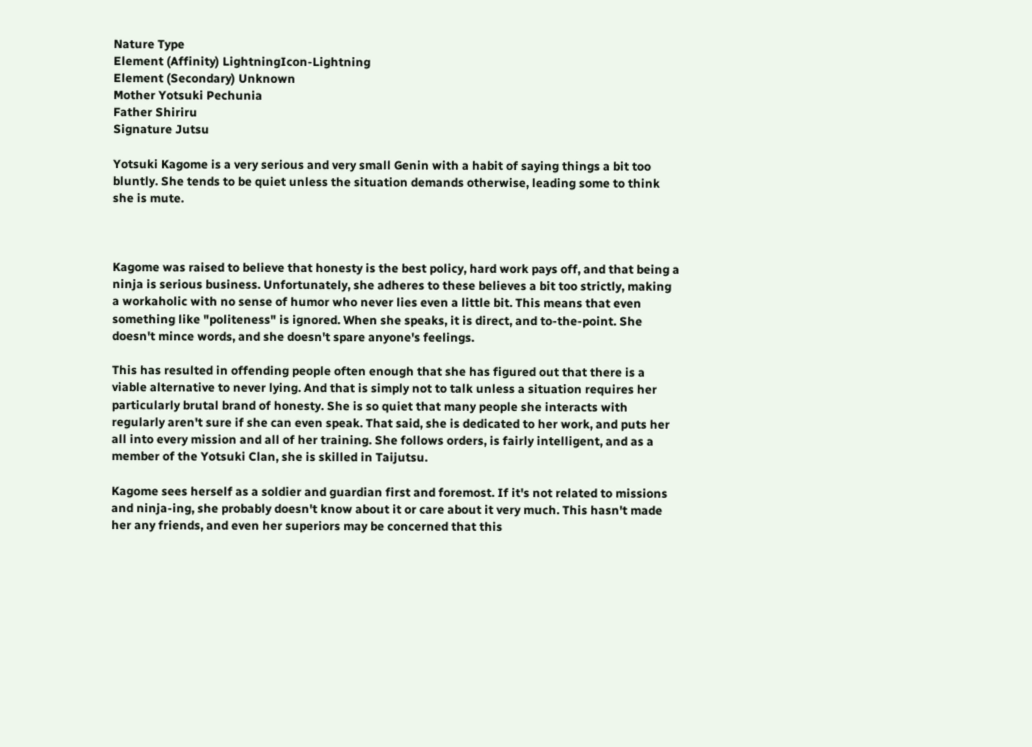Nature Type
Element (Affinity) LightningIcon-Lightning
Element (Secondary) Unknown
Mother Yotsuki Pechunia
Father Shiriru
Signature Jutsu

Yotsuki Kagome is a very serious and very small Genin with a habit of saying things a bit too bluntly. She tends to be quiet unless the situation demands otherwise, leading some to think she is mute.



Kagome was raised to believe that honesty is the best policy, hard work pays off, and that being a ninja is serious business. Unfortunately, she adheres to these believes a bit too strictly, making a workaholic with no sense of humor who never lies even a little bit. This means that even something like "politeness" is ignored. When she speaks, it is direct, and to-the-point. She doesn't mince words, and she doesn't spare anyone's feelings.

This has resulted in offending people often enough that she has figured out that there is a viable alternative to never lying. And that is simply not to talk unless a situation requires her particularly brutal brand of honesty. She is so quiet that many people she interacts with regularly aren't sure if she can even speak. That said, she is dedicated to her work, and puts her all into every mission and all of her training. She follows orders, is fairly intelligent, and as a member of the Yotsuki Clan, she is skilled in Taijutsu.

Kagome sees herself as a soldier and guardian first and foremost. If it's not related to missions and ninja-ing, she probably doesn't know about it or care about it very much. This hasn't made her any friends, and even her superiors may be concerned that this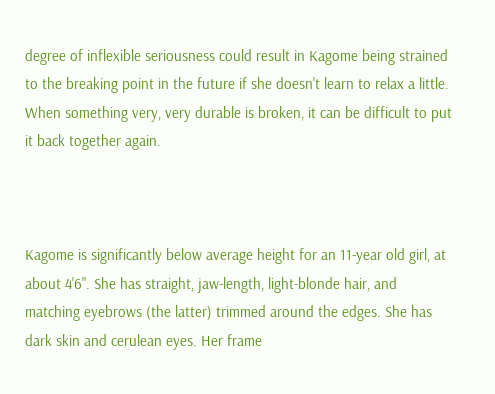degree of inflexible seriousness could result in Kagome being strained to the breaking point in the future if she doesn't learn to relax a little. When something very, very durable is broken, it can be difficult to put it back together again.



Kagome is significantly below average height for an 11-year old girl, at about 4'6". She has straight, jaw-length, light-blonde hair, and matching eyebrows (the latter) trimmed around the edges. She has dark skin and cerulean eyes. Her frame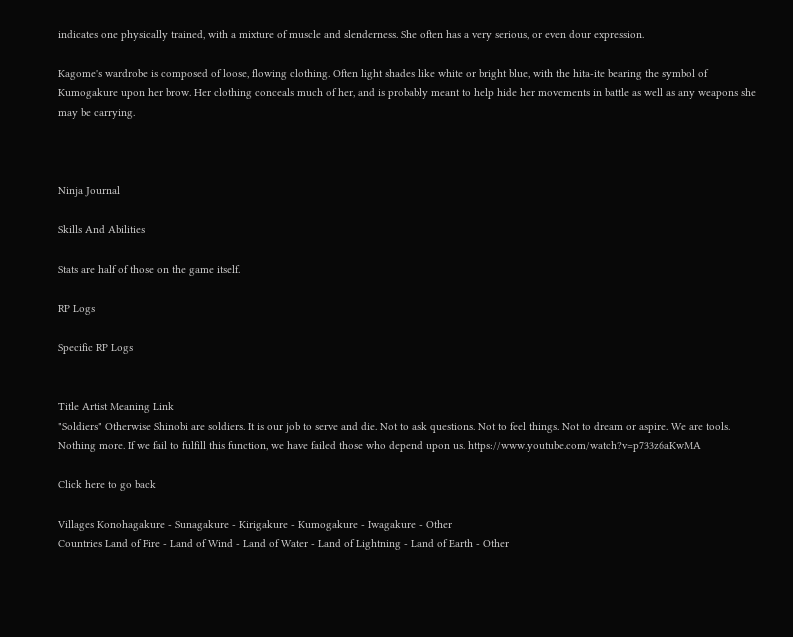indicates one physically trained, with a mixture of muscle and slenderness. She often has a very serious, or even dour expression.

Kagome's wardrobe is composed of loose, flowing clothing. Often light shades like white or bright blue, with the hita-ite bearing the symbol of Kumogakure upon her brow. Her clothing conceals much of her, and is probably meant to help hide her movements in battle as well as any weapons she may be carrying.



Ninja Journal

Skills And Abilities

Stats are half of those on the game itself.

RP Logs

Specific RP Logs


Title Artist Meaning Link
"Soldiers" Otherwise Shinobi are soldiers. It is our job to serve and die. Not to ask questions. Not to feel things. Not to dream or aspire. We are tools. Nothing more. If we fail to fulfill this function, we have failed those who depend upon us. https://www.youtube.com/watch?v=p733z6aKwMA

Click here to go back

Villages Konohagakure - Sunagakure - Kirigakure - Kumogakure - Iwagakure - Other
Countries Land of Fire - Land of Wind - Land of Water - Land of Lightning - Land of Earth - Other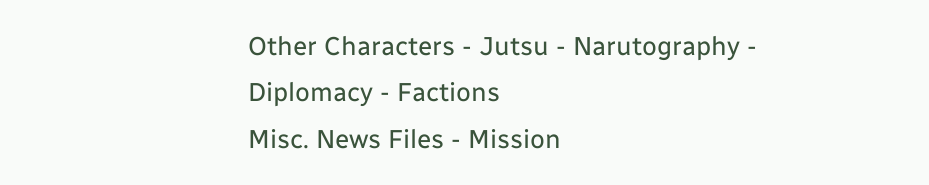Other Characters - Jutsu - Narutography - Diplomacy - Factions
Misc. News Files - Mission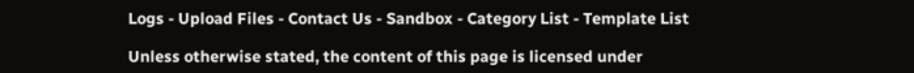Logs - Upload Files - Contact Us - Sandbox - Category List - Template List

Unless otherwise stated, the content of this page is licensed under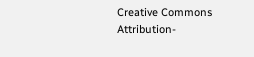Creative Commons Attribution-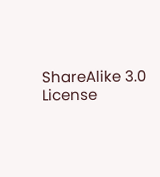ShareAlike 3.0 License